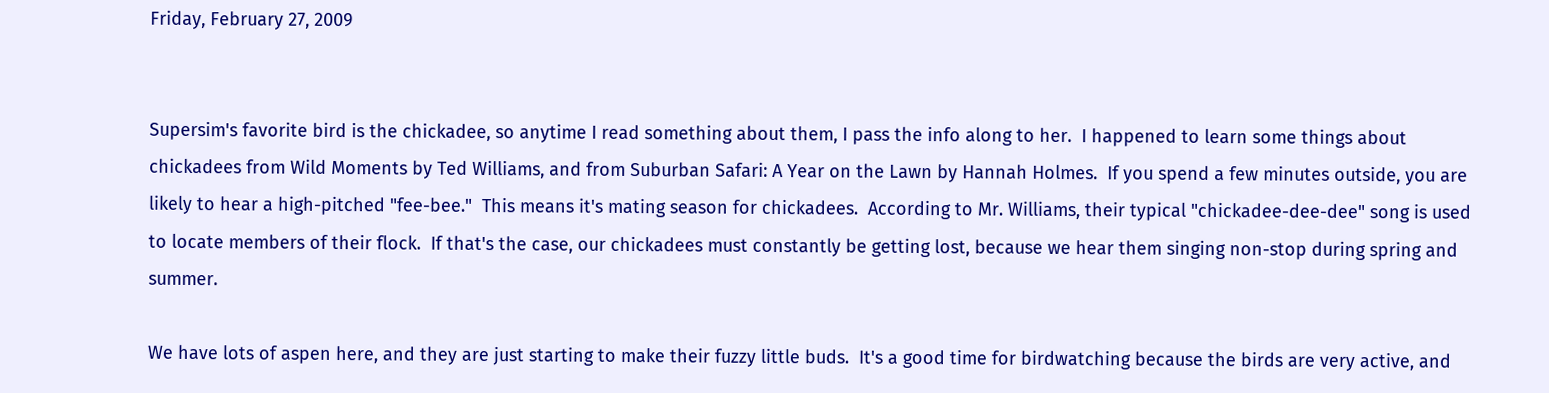Friday, February 27, 2009


Supersim's favorite bird is the chickadee, so anytime I read something about them, I pass the info along to her.  I happened to learn some things about chickadees from Wild Moments by Ted Williams, and from Suburban Safari: A Year on the Lawn by Hannah Holmes.  If you spend a few minutes outside, you are likely to hear a high-pitched "fee-bee."  This means it's mating season for chickadees.  According to Mr. Williams, their typical "chickadee-dee-dee" song is used to locate members of their flock.  If that's the case, our chickadees must constantly be getting lost, because we hear them singing non-stop during spring and summer.

We have lots of aspen here, and they are just starting to make their fuzzy little buds.  It's a good time for birdwatching because the birds are very active, and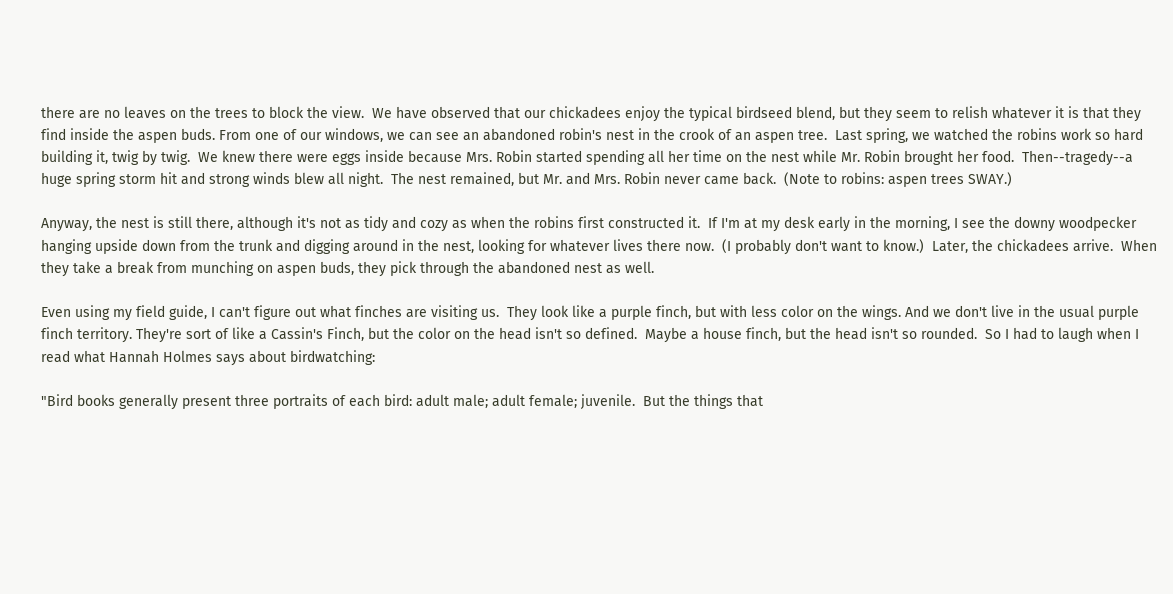there are no leaves on the trees to block the view.  We have observed that our chickadees enjoy the typical birdseed blend, but they seem to relish whatever it is that they find inside the aspen buds. From one of our windows, we can see an abandoned robin's nest in the crook of an aspen tree.  Last spring, we watched the robins work so hard building it, twig by twig.  We knew there were eggs inside because Mrs. Robin started spending all her time on the nest while Mr. Robin brought her food.  Then--tragedy--a huge spring storm hit and strong winds blew all night.  The nest remained, but Mr. and Mrs. Robin never came back.  (Note to robins: aspen trees SWAY.)

Anyway, the nest is still there, although it's not as tidy and cozy as when the robins first constructed it.  If I'm at my desk early in the morning, I see the downy woodpecker hanging upside down from the trunk and digging around in the nest, looking for whatever lives there now.  (I probably don't want to know.)  Later, the chickadees arrive.  When they take a break from munching on aspen buds, they pick through the abandoned nest as well.

Even using my field guide, I can't figure out what finches are visiting us.  They look like a purple finch, but with less color on the wings. And we don't live in the usual purple finch territory. They're sort of like a Cassin's Finch, but the color on the head isn't so defined.  Maybe a house finch, but the head isn't so rounded.  So I had to laugh when I read what Hannah Holmes says about birdwatching:

"Bird books generally present three portraits of each bird: adult male; adult female; juvenile.  But the things that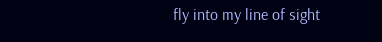fly into my line of sight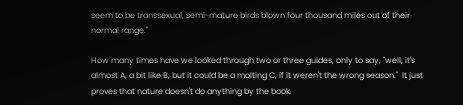seem to be transsexual, semi-mature birds blown four thousand miles out of their normal range."

How many times have we looked through two or three guides, only to say, "well, it's almost A, a bit like B, but it could be a molting C, if it weren't the wrong season."  It just proves that nature doesn't do anything by the book.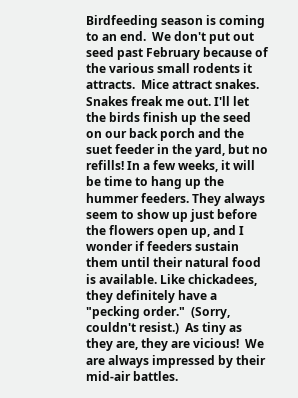Birdfeeding season is coming to an end.  We don't put out seed past February because of the various small rodents it attracts.  Mice attract snakes.  Snakes freak me out. I'll let the birds finish up the seed on our back porch and the suet feeder in the yard, but no refills! In a few weeks, it will be time to hang up the hummer feeders. They always seem to show up just before the flowers open up, and I wonder if feeders sustain them until their natural food is available. Like chickadees, they definitely have a "pecking order."  (Sorry, couldn't resist.)  As tiny as they are, they are vicious!  We are always impressed by their mid-air battles.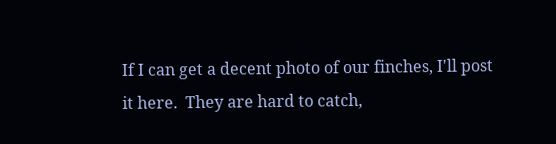If I can get a decent photo of our finches, I'll post it here.  They are hard to catch,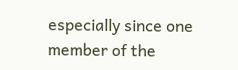especially since one member of the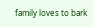family loves to bark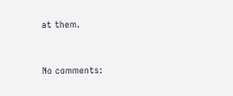at them.


No comments: